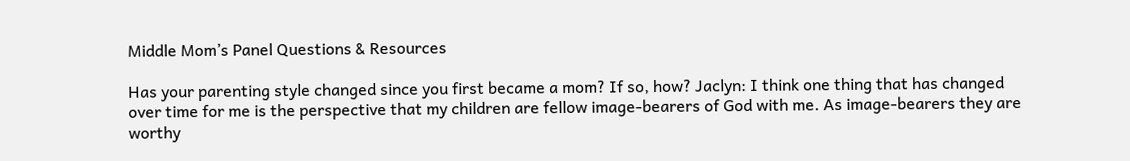Middle Mom’s Panel Questions & Resources

Has your parenting style changed since you first became a mom? If so, how? Jaclyn: I think one thing that has changed over time for me is the perspective that my children are fellow image-bearers of God with me. As image-bearers they are worthy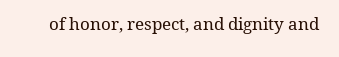of honor, respect, and dignity and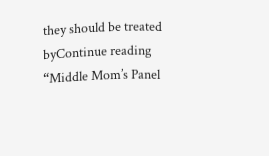they should be treated byContinue reading “Middle Mom’s Panel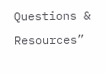Questions & Resources”